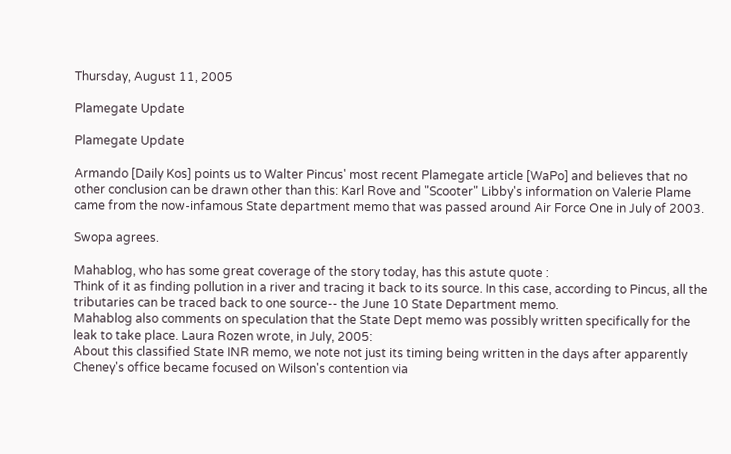Thursday, August 11, 2005

Plamegate Update

Plamegate Update

Armando [Daily Kos] points us to Walter Pincus' most recent Plamegate article [WaPo] and believes that no other conclusion can be drawn other than this: Karl Rove and "Scooter" Libby's information on Valerie Plame came from the now-infamous State department memo that was passed around Air Force One in July of 2003.

Swopa agrees.

Mahablog, who has some great coverage of the story today, has this astute quote :
Think of it as finding pollution in a river and tracing it back to its source. In this case, according to Pincus, all the tributaries can be traced back to one source-- the June 10 State Department memo.
Mahablog also comments on speculation that the State Dept memo was possibly written specifically for the leak to take place. Laura Rozen wrote, in July, 2005:
About this classified State INR memo, we note not just its timing being written in the days after apparently Cheney's office became focused on Wilson's contention via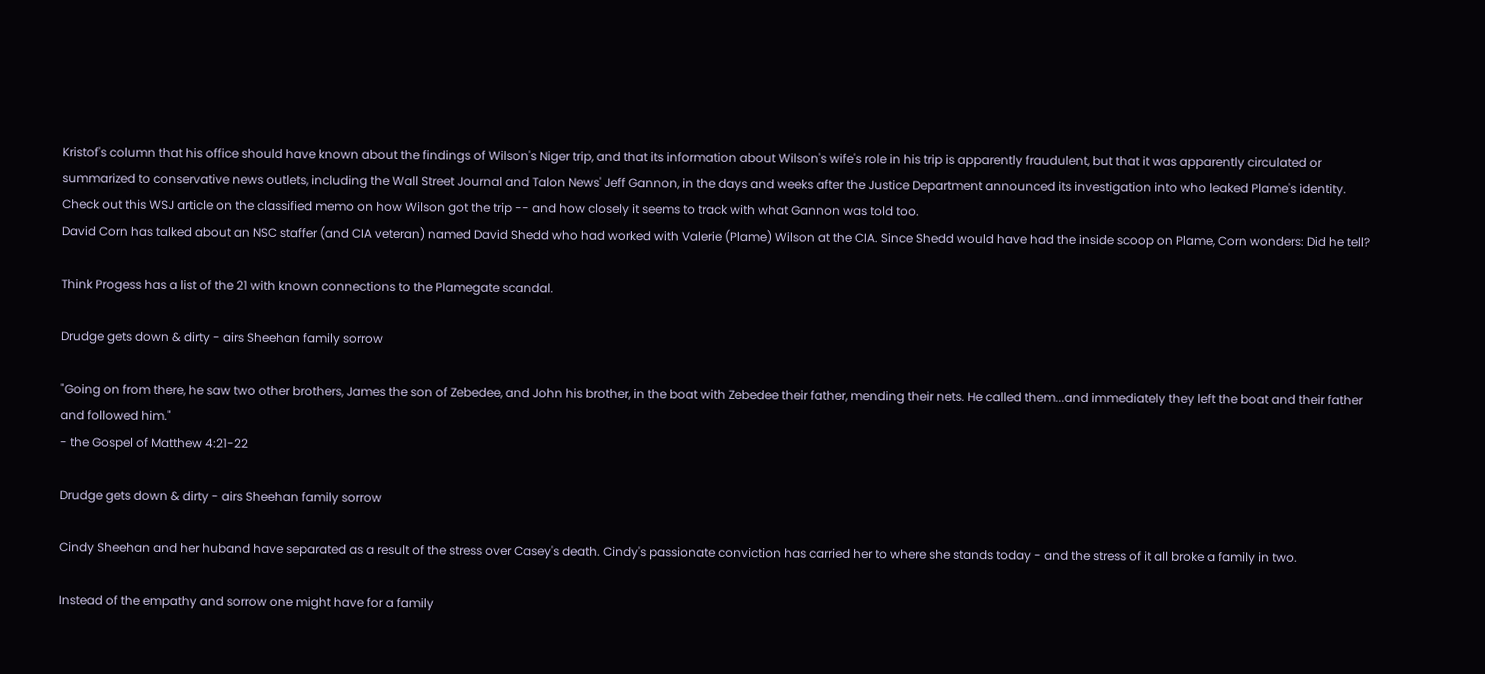Kristof's column that his office should have known about the findings of Wilson's Niger trip, and that its information about Wilson's wife's role in his trip is apparently fraudulent, but that it was apparently circulated or summarized to conservative news outlets, including the Wall Street Journal and Talon News' Jeff Gannon, in the days and weeks after the Justice Department announced its investigation into who leaked Plame's identity. Check out this WSJ article on the classified memo on how Wilson got the trip -- and how closely it seems to track with what Gannon was told too.
David Corn has talked about an NSC staffer (and CIA veteran) named David Shedd who had worked with Valerie (Plame) Wilson at the CIA. Since Shedd would have had the inside scoop on Plame, Corn wonders: Did he tell?

Think Progess has a list of the 21 with known connections to the Plamegate scandal.

Drudge gets down & dirty - airs Sheehan family sorrow

"Going on from there, he saw two other brothers, James the son of Zebedee, and John his brother, in the boat with Zebedee their father, mending their nets. He called them...and immediately they left the boat and their father and followed him."
- the Gospel of Matthew 4:21-22

Drudge gets down & dirty - airs Sheehan family sorrow

Cindy Sheehan and her huband have separated as a result of the stress over Casey's death. Cindy's passionate conviction has carried her to where she stands today - and the stress of it all broke a family in two.

Instead of the empathy and sorrow one might have for a family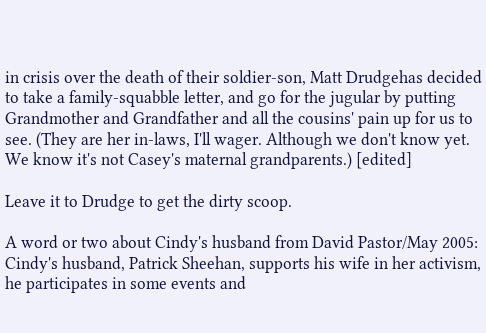in crisis over the death of their soldier-son, Matt Drudgehas decided to take a family-squabble letter, and go for the jugular by putting Grandmother and Grandfather and all the cousins' pain up for us to see. (They are her in-laws, I'll wager. Although we don't know yet. We know it's not Casey's maternal grandparents.) [edited]

Leave it to Drudge to get the dirty scoop.

A word or two about Cindy's husband from David Pastor/May 2005:
Cindy's husband, Patrick Sheehan, supports his wife in her activism, he participates in some events and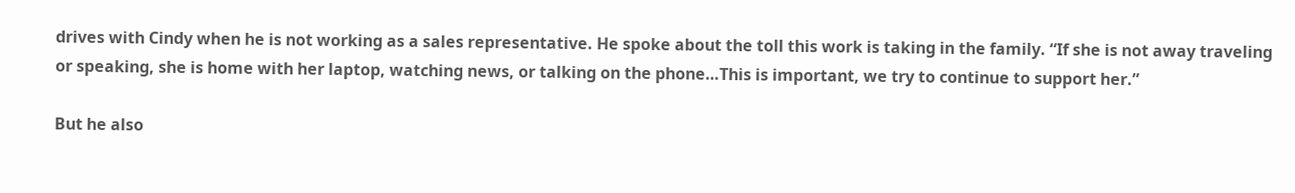drives with Cindy when he is not working as a sales representative. He spoke about the toll this work is taking in the family. “If she is not away traveling or speaking, she is home with her laptop, watching news, or talking on the phone…This is important, we try to continue to support her.”

But he also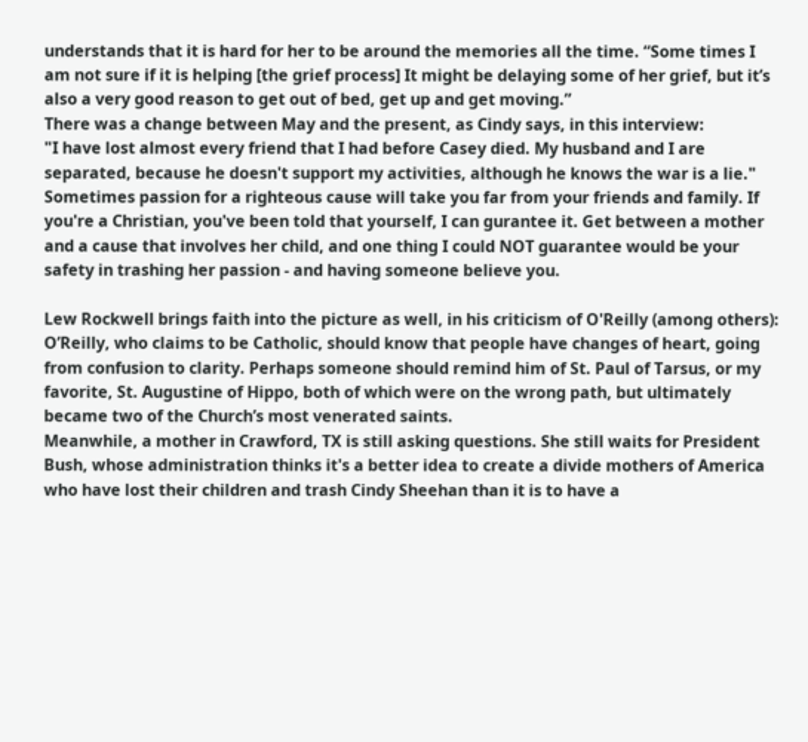understands that it is hard for her to be around the memories all the time. “Some times I am not sure if it is helping [the grief process] It might be delaying some of her grief, but it’s also a very good reason to get out of bed, get up and get moving.”
There was a change between May and the present, as Cindy says, in this interview:
"I have lost almost every friend that I had before Casey died. My husband and I are separated, because he doesn't support my activities, although he knows the war is a lie."
Sometimes passion for a righteous cause will take you far from your friends and family. If you're a Christian, you've been told that yourself, I can gurantee it. Get between a mother and a cause that involves her child, and one thing I could NOT guarantee would be your safety in trashing her passion - and having someone believe you.

Lew Rockwell brings faith into the picture as well, in his criticism of O'Reilly (among others):
O’Reilly, who claims to be Catholic, should know that people have changes of heart, going from confusion to clarity. Perhaps someone should remind him of St. Paul of Tarsus, or my favorite, St. Augustine of Hippo, both of which were on the wrong path, but ultimately became two of the Church’s most venerated saints.
Meanwhile, a mother in Crawford, TX is still asking questions. She still waits for President Bush, whose administration thinks it's a better idea to create a divide mothers of America who have lost their children and trash Cindy Sheehan than it is to have a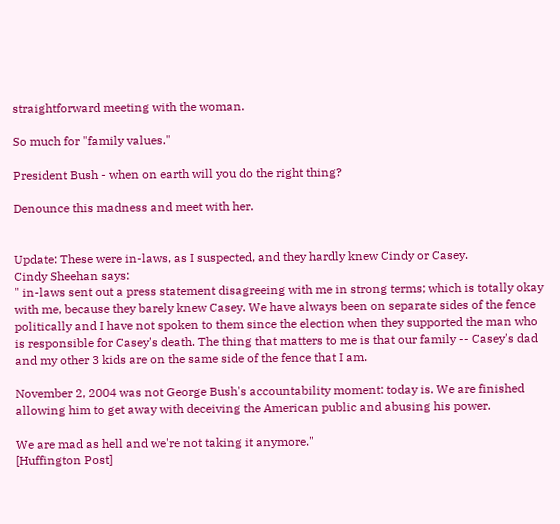straightforward meeting with the woman.

So much for "family values."

President Bush - when on earth will you do the right thing?

Denounce this madness and meet with her.


Update: These were in-laws, as I suspected, and they hardly knew Cindy or Casey.
Cindy Sheehan says:
" in-laws sent out a press statement disagreeing with me in strong terms; which is totally okay with me, because they barely knew Casey. We have always been on separate sides of the fence politically and I have not spoken to them since the election when they supported the man who is responsible for Casey's death. The thing that matters to me is that our family -- Casey's dad and my other 3 kids are on the same side of the fence that I am.

November 2, 2004 was not George Bush's accountability moment: today is. We are finished allowing him to get away with deceiving the American public and abusing his power.

We are mad as hell and we're not taking it anymore."
[Huffington Post]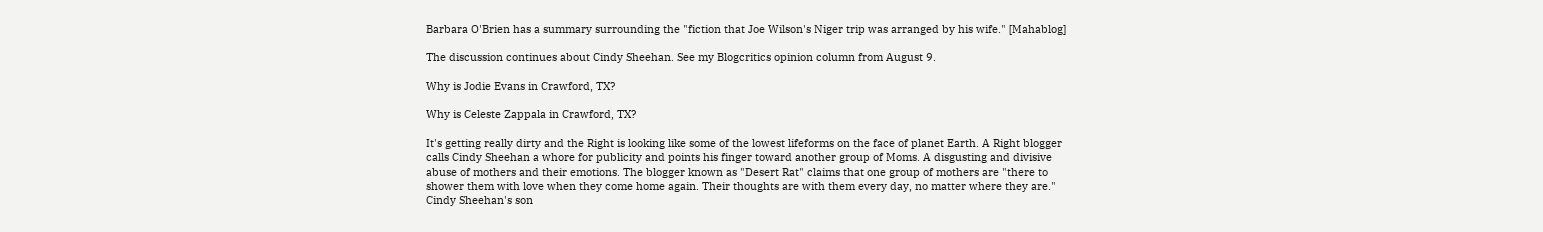Barbara O'Brien has a summary surrounding the "fiction that Joe Wilson's Niger trip was arranged by his wife." [Mahablog]

The discussion continues about Cindy Sheehan. See my Blogcritics opinion column from August 9.

Why is Jodie Evans in Crawford, TX?

Why is Celeste Zappala in Crawford, TX?

It's getting really dirty and the Right is looking like some of the lowest lifeforms on the face of planet Earth. A Right blogger calls Cindy Sheehan a whore for publicity and points his finger toward another group of Moms. A disgusting and divisive abuse of mothers and their emotions. The blogger known as "Desert Rat" claims that one group of mothers are "there to shower them with love when they come home again. Their thoughts are with them every day, no matter where they are." Cindy Sheehan's son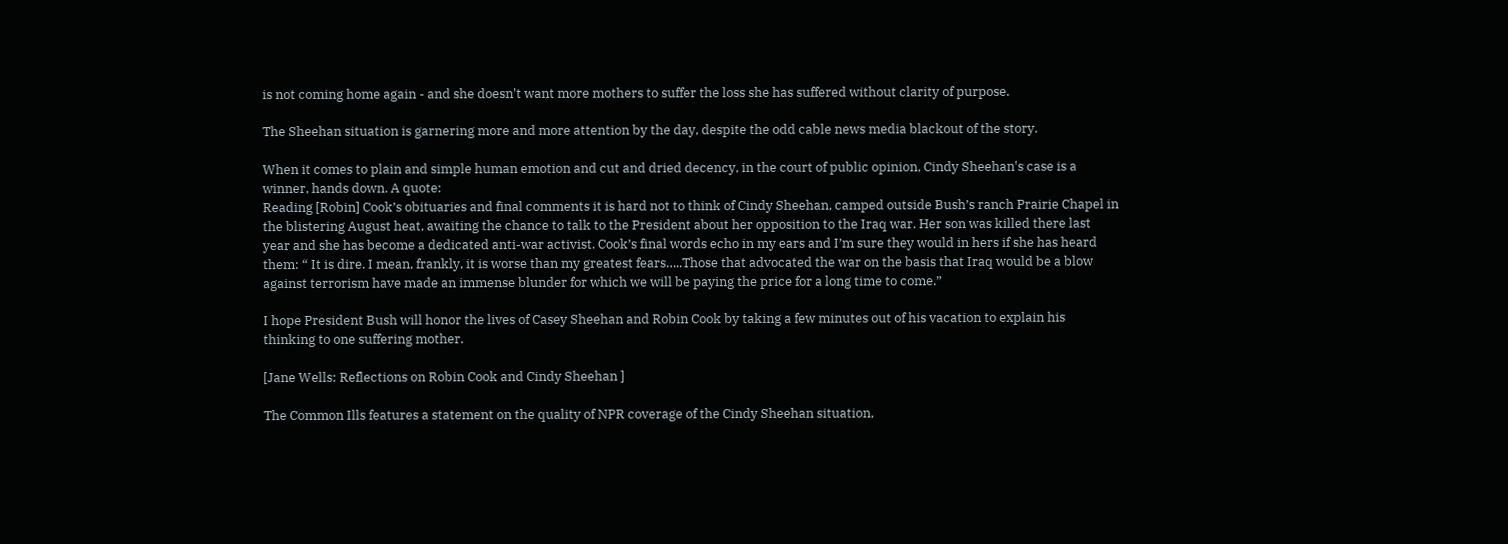is not coming home again - and she doesn't want more mothers to suffer the loss she has suffered without clarity of purpose.

The Sheehan situation is garnering more and more attention by the day, despite the odd cable news media blackout of the story.

When it comes to plain and simple human emotion and cut and dried decency, in the court of public opinion, Cindy Sheehan's case is a winner, hands down. A quote:
Reading [Robin] Cook’s obituaries and final comments it is hard not to think of Cindy Sheehan, camped outside Bush’s ranch Prairie Chapel in the blistering August heat, awaiting the chance to talk to the President about her opposition to the Iraq war. Her son was killed there last year and she has become a dedicated anti-war activist. Cook’s final words echo in my ears and I’m sure they would in hers if she has heard them: “ It is dire. I mean, frankly, it is worse than my greatest fears…..Those that advocated the war on the basis that Iraq would be a blow against terrorism have made an immense blunder for which we will be paying the price for a long time to come.”

I hope President Bush will honor the lives of Casey Sheehan and Robin Cook by taking a few minutes out of his vacation to explain his thinking to one suffering mother.

[Jane Wells: Reflections on Robin Cook and Cindy Sheehan ]

The Common Ills features a statement on the quality of NPR coverage of the Cindy Sheehan situation,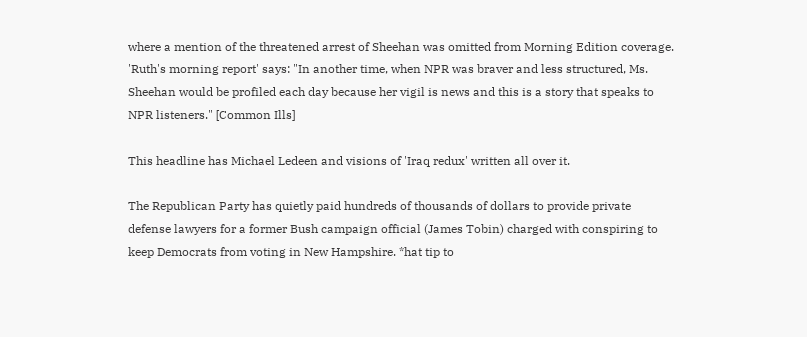where a mention of the threatened arrest of Sheehan was omitted from Morning Edition coverage. 'Ruth's morning report' says: "In another time, when NPR was braver and less structured, Ms. Sheehan would be profiled each day because her vigil is news and this is a story that speaks to NPR listeners." [Common Ills]

This headline has Michael Ledeen and visions of 'Iraq redux' written all over it.

The Republican Party has quietly paid hundreds of thousands of dollars to provide private defense lawyers for a former Bush campaign official (James Tobin) charged with conspiring to keep Democrats from voting in New Hampshire. *hat tip to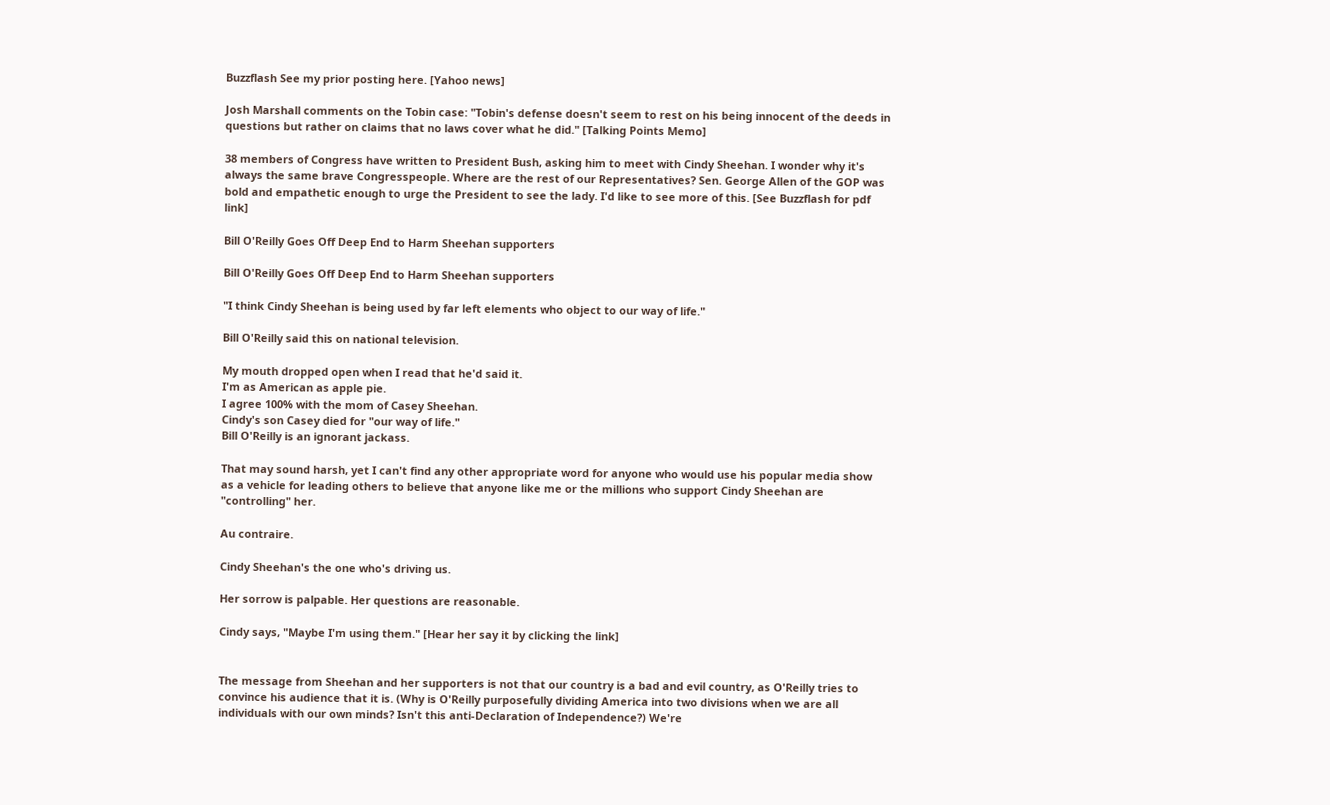Buzzflash See my prior posting here. [Yahoo news]

Josh Marshall comments on the Tobin case: "Tobin's defense doesn't seem to rest on his being innocent of the deeds in questions but rather on claims that no laws cover what he did." [Talking Points Memo]

38 members of Congress have written to President Bush, asking him to meet with Cindy Sheehan. I wonder why it's always the same brave Congresspeople. Where are the rest of our Representatives? Sen. George Allen of the GOP was bold and empathetic enough to urge the President to see the lady. I'd like to see more of this. [See Buzzflash for pdf link]

Bill O'Reilly Goes Off Deep End to Harm Sheehan supporters

Bill O'Reilly Goes Off Deep End to Harm Sheehan supporters

"I think Cindy Sheehan is being used by far left elements who object to our way of life."

Bill O'Reilly said this on national television.

My mouth dropped open when I read that he'd said it.
I'm as American as apple pie.
I agree 100% with the mom of Casey Sheehan.
Cindy's son Casey died for "our way of life."
Bill O'Reilly is an ignorant jackass.

That may sound harsh, yet I can't find any other appropriate word for anyone who would use his popular media show as a vehicle for leading others to believe that anyone like me or the millions who support Cindy Sheehan are "controlling" her.

Au contraire.

Cindy Sheehan's the one who's driving us.

Her sorrow is palpable. Her questions are reasonable.

Cindy says, "Maybe I'm using them." [Hear her say it by clicking the link]


The message from Sheehan and her supporters is not that our country is a bad and evil country, as O'Reilly tries to convince his audience that it is. (Why is O'Reilly purposefully dividing America into two divisions when we are all individuals with our own minds? Isn't this anti-Declaration of Independence?) We're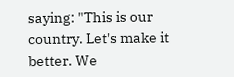saying: "This is our country. Let's make it better. We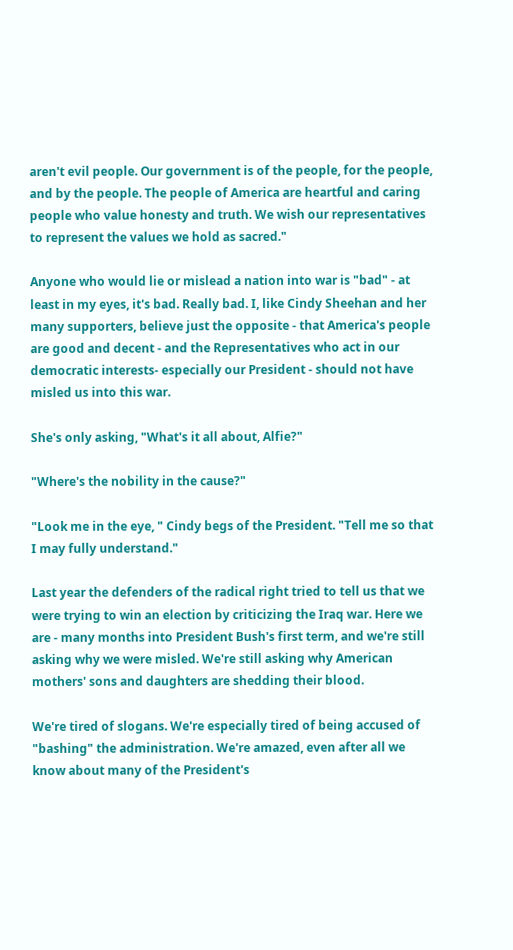aren't evil people. Our government is of the people, for the people, and by the people. The people of America are heartful and caring people who value honesty and truth. We wish our representatives to represent the values we hold as sacred."

Anyone who would lie or mislead a nation into war is "bad" - at least in my eyes, it's bad. Really bad. I, like Cindy Sheehan and her many supporters, believe just the opposite - that America's people are good and decent - and the Representatives who act in our democratic interests- especially our President - should not have misled us into this war.

She's only asking, "What's it all about, Alfie?"

"Where's the nobility in the cause?"

"Look me in the eye, " Cindy begs of the President. "Tell me so that I may fully understand."

Last year the defenders of the radical right tried to tell us that we were trying to win an election by criticizing the Iraq war. Here we are - many months into President Bush's first term, and we're still asking why we were misled. We're still asking why American mothers' sons and daughters are shedding their blood.

We're tired of slogans. We're especially tired of being accused of "bashing" the administration. We're amazed, even after all we know about many of the President's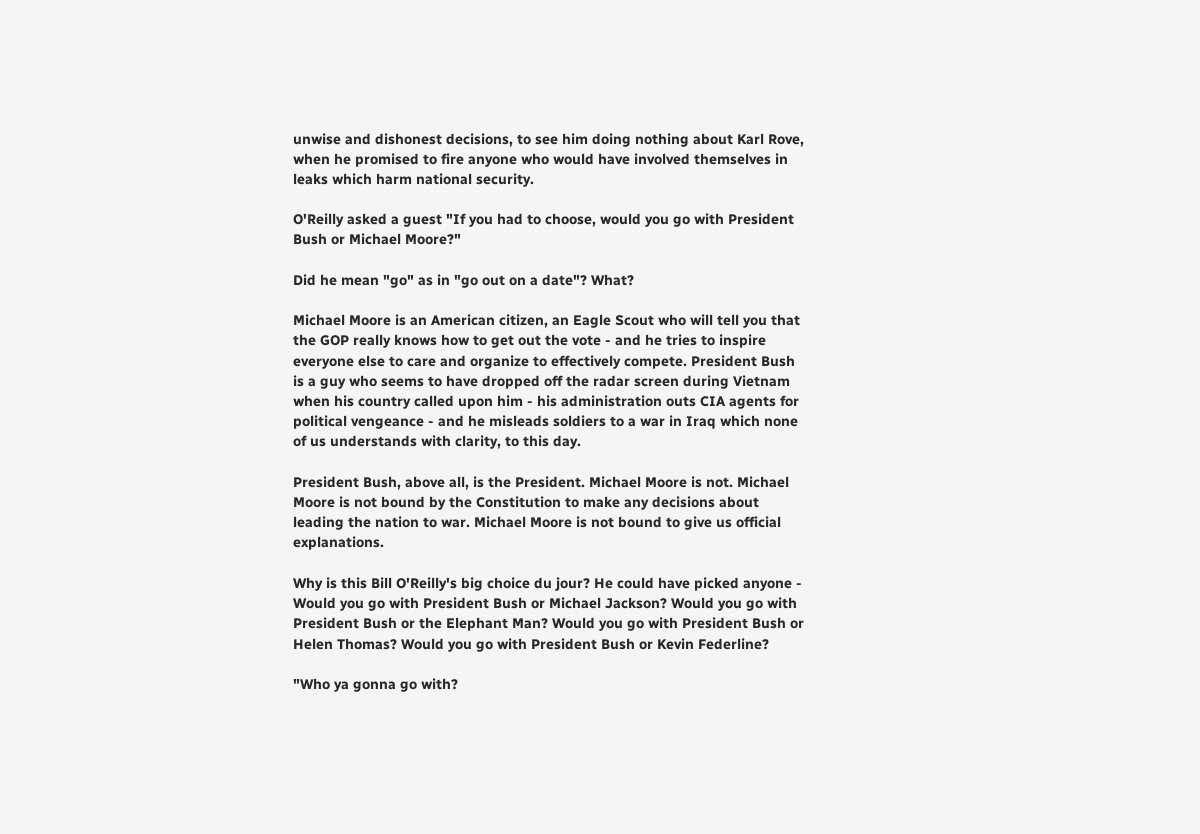unwise and dishonest decisions, to see him doing nothing about Karl Rove, when he promised to fire anyone who would have involved themselves in leaks which harm national security.

O'Reilly asked a guest "If you had to choose, would you go with President Bush or Michael Moore?"

Did he mean "go" as in "go out on a date"? What?

Michael Moore is an American citizen, an Eagle Scout who will tell you that the GOP really knows how to get out the vote - and he tries to inspire everyone else to care and organize to effectively compete. President Bush is a guy who seems to have dropped off the radar screen during Vietnam when his country called upon him - his administration outs CIA agents for political vengeance - and he misleads soldiers to a war in Iraq which none of us understands with clarity, to this day.

President Bush, above all, is the President. Michael Moore is not. Michael Moore is not bound by the Constitution to make any decisions about leading the nation to war. Michael Moore is not bound to give us official explanations.

Why is this Bill O'Reilly's big choice du jour? He could have picked anyone -
Would you go with President Bush or Michael Jackson? Would you go with President Bush or the Elephant Man? Would you go with President Bush or Helen Thomas? Would you go with President Bush or Kevin Federline?

"Who ya gonna go with?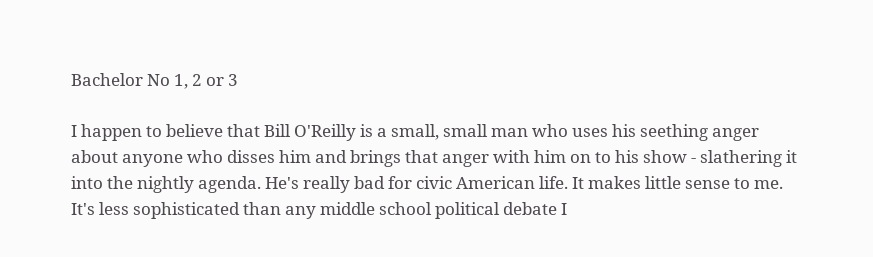Bachelor No 1, 2 or 3

I happen to believe that Bill O'Reilly is a small, small man who uses his seething anger about anyone who disses him and brings that anger with him on to his show - slathering it into the nightly agenda. He's really bad for civic American life. It makes little sense to me. It's less sophisticated than any middle school political debate I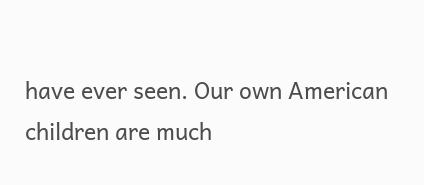have ever seen. Our own American children are much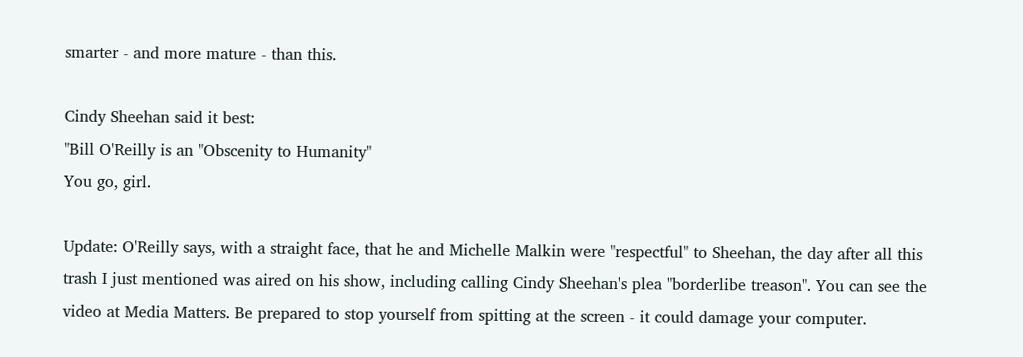smarter - and more mature - than this.

Cindy Sheehan said it best:
"Bill O'Reilly is an "Obscenity to Humanity"
You go, girl.

Update: O'Reilly says, with a straight face, that he and Michelle Malkin were "respectful" to Sheehan, the day after all this trash I just mentioned was aired on his show, including calling Cindy Sheehan's plea "borderlibe treason". You can see the video at Media Matters. Be prepared to stop yourself from spitting at the screen - it could damage your computer.